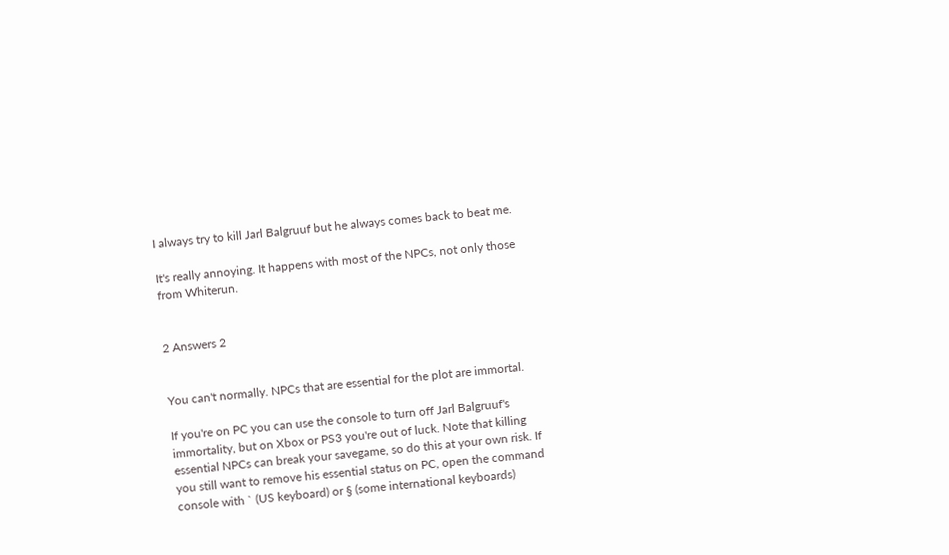I always try to kill Jarl Balgruuf but he always comes back to beat me.

It's really annoying. It happens with most of the NPCs, not only those from Whiterun.


2 Answers 2


You can't normally. NPCs that are essential for the plot are immortal.

If you're on PC you can use the console to turn off Jarl Balgruuf's immortality, but on Xbox or PS3 you're out of luck. Note that killing essential NPCs can break your savegame, so do this at your own risk. If you still want to remove his essential status on PC, open the command console with ` (US keyboard) or § (some international keyboards)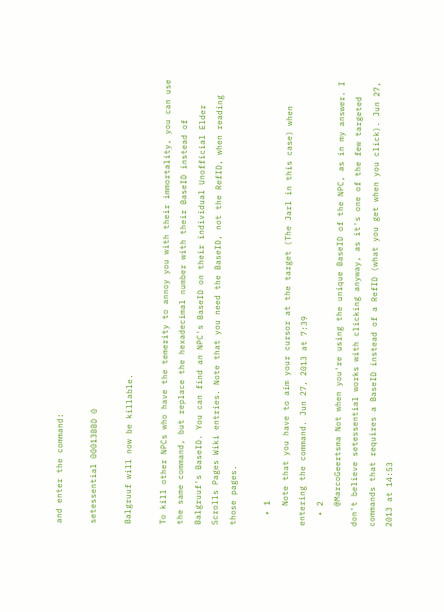and enter the command:

setessential 00013BBD 0

Balgruuf will now be killable.

To kill other NPCs who have the temerity to annoy you with their immortality, you can use the same command, but replace the hexadecimal number with their BaseID instead of Balgruuf's BaseID. You can find an NPC's BaseID on their individual Unofficial Elder Scrolls Pages Wiki entries. Note that you need the BaseID, not the RefID, when reading those pages.

  • 1
    Note that you have to aim your cursor at the target (The Jarl in this case) when entering the command. Jun 27, 2013 at 7:39
  • 2
    @MarcoGeertsma Not when you're using the unique BaseID of the NPC, as in my answer. I don't believe setessential works with clicking anyway, as it's one of the few targeted commands that requires a BaseID instead of a RefID (what you get when you click). Jun 27, 2013 at 14:53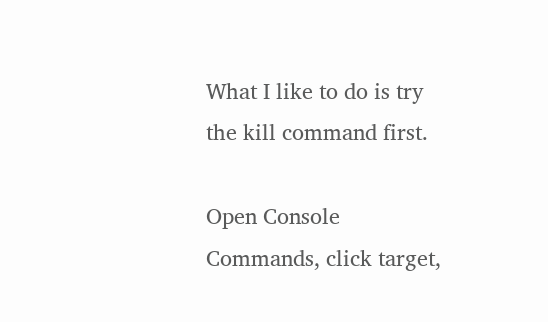What I like to do is try the kill command first.

Open Console Commands, click target,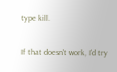type kill.

If that doesn't work, I'd try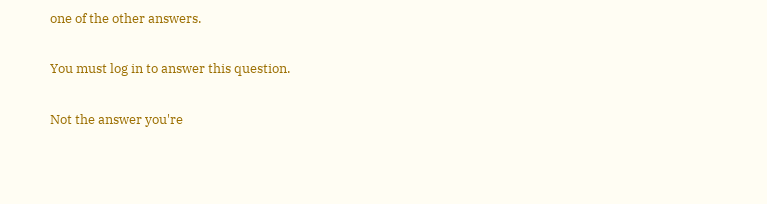one of the other answers.

You must log in to answer this question.

Not the answer you're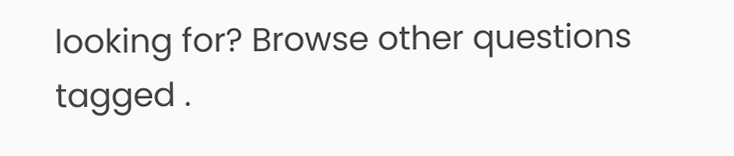looking for? Browse other questions tagged .